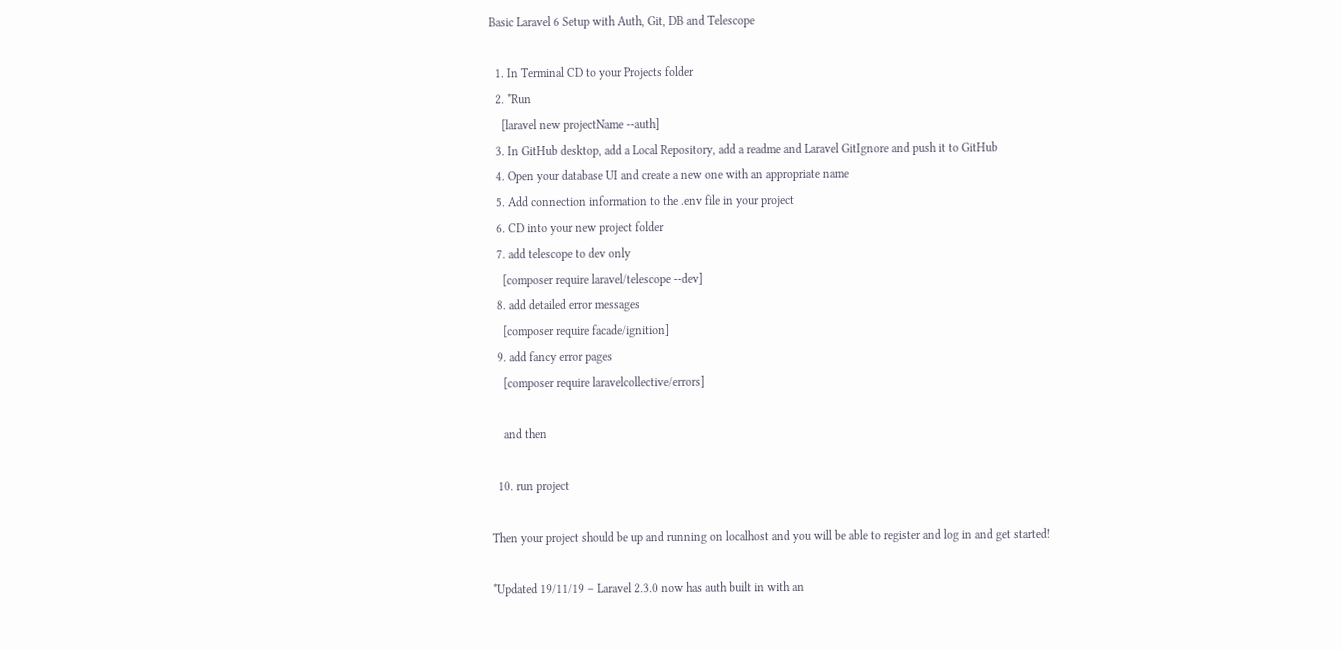Basic Laravel 6 Setup with Auth, Git, DB and Telescope

  1. In Terminal CD to your Projects folder
  2. *Run
    [laravel new projectName --auth]
  3. In GitHub desktop, add a Local Repository, add a readme and Laravel GitIgnore and push it to GitHub
  4. Open your database UI and create a new one with an appropriate name
  5. Add connection information to the .env file in your project
  6. CD into your new project folder
  7. add telescope to dev only
    [composer require laravel/telescope --dev]
  8. add detailed error messages
    [composer require facade/ignition]
  9. add fancy error pages
    [composer require laravelcollective/errors]

    and then

  10. run project

Then your project should be up and running on localhost and you will be able to register and log in and get started!

*Updated 19/11/19 – Laravel 2.3.0 now has auth built in with an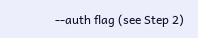--auth flag (see Step 2)